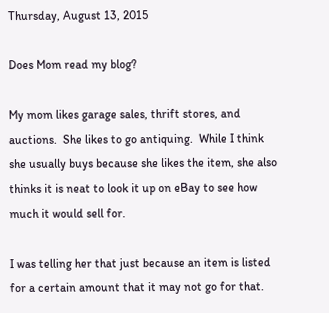Thursday, August 13, 2015

Does Mom read my blog?

My mom likes garage sales, thrift stores, and auctions.  She likes to go antiquing.  While I think she usually buys because she likes the item, she also thinks it is neat to look it up on eBay to see how much it would sell for.

I was telling her that just because an item is listed for a certain amount that it may not go for that.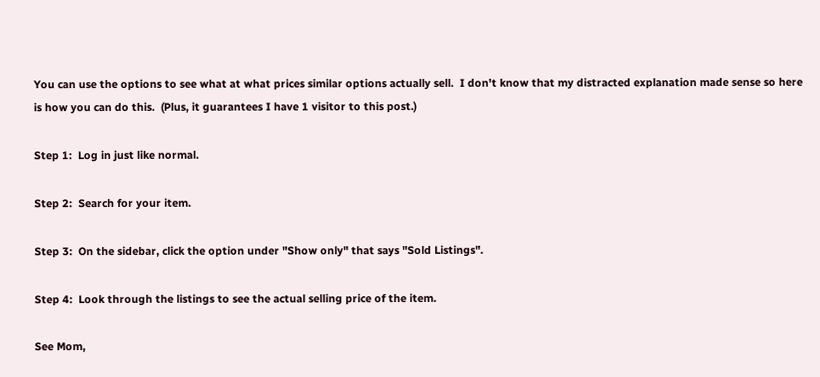You can use the options to see what at what prices similar options actually sell.  I don't know that my distracted explanation made sense so here is how you can do this.  (Plus, it guarantees I have 1 visitor to this post.)

Step 1:  Log in just like normal.

Step 2:  Search for your item.

Step 3:  On the sidebar, click the option under "Show only" that says "Sold Listings".

Step 4:  Look through the listings to see the actual selling price of the item.

See Mom,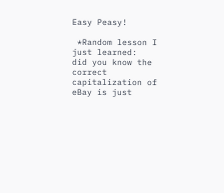Easy Peasy!

 *Random lesson I just learned:  did you know the correct capitalization of eBay is just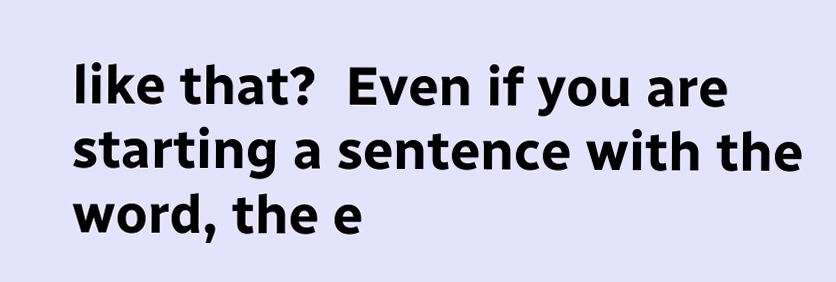like that?  Even if you are starting a sentence with the word, the e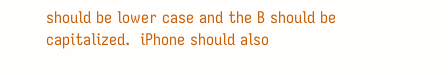should be lower case and the B should be capitalized.  iPhone should also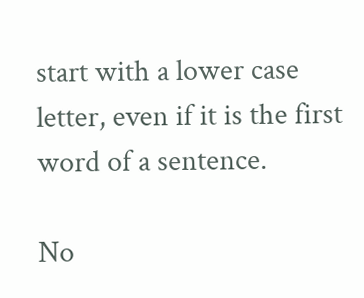start with a lower case letter, even if it is the first word of a sentence.

No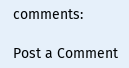comments:

Post a Comment